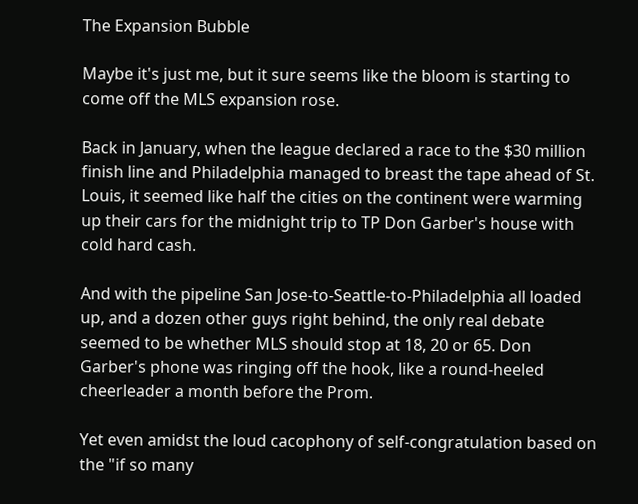The Expansion Bubble

Maybe it's just me, but it sure seems like the bloom is starting to come off the MLS expansion rose.

Back in January, when the league declared a race to the $30 million finish line and Philadelphia managed to breast the tape ahead of St. Louis, it seemed like half the cities on the continent were warming up their cars for the midnight trip to TP Don Garber's house with cold hard cash.

And with the pipeline San Jose-to-Seattle-to-Philadelphia all loaded up, and a dozen other guys right behind, the only real debate seemed to be whether MLS should stop at 18, 20 or 65. Don Garber's phone was ringing off the hook, like a round-heeled cheerleader a month before the Prom.

Yet even amidst the loud cacophony of self-congratulation based on the "if so many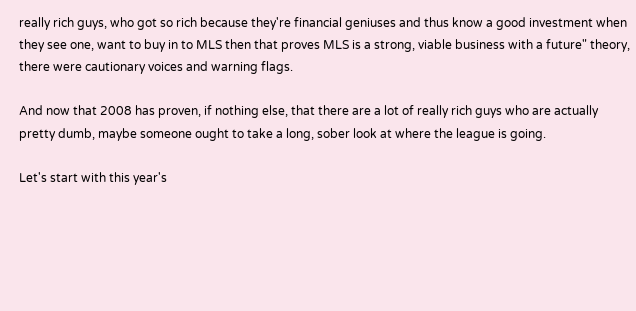really rich guys, who got so rich because they're financial geniuses and thus know a good investment when they see one, want to buy in to MLS then that proves MLS is a strong, viable business with a future" theory, there were cautionary voices and warning flags.

And now that 2008 has proven, if nothing else, that there are a lot of really rich guys who are actually pretty dumb, maybe someone ought to take a long, sober look at where the league is going.

Let's start with this year's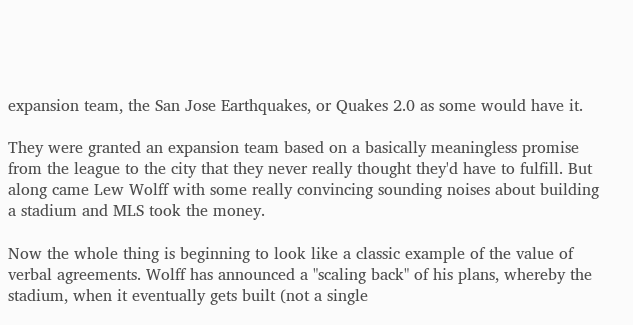expansion team, the San Jose Earthquakes, or Quakes 2.0 as some would have it.

They were granted an expansion team based on a basically meaningless promise from the league to the city that they never really thought they'd have to fulfill. But along came Lew Wolff with some really convincing sounding noises about building a stadium and MLS took the money.

Now the whole thing is beginning to look like a classic example of the value of verbal agreements. Wolff has announced a "scaling back" of his plans, whereby the stadium, when it eventually gets built (not a single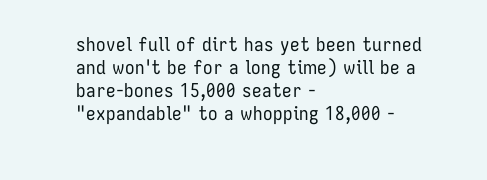shovel full of dirt has yet been turned and won't be for a long time) will be a bare-bones 15,000 seater - "expandable" to a whopping 18,000 -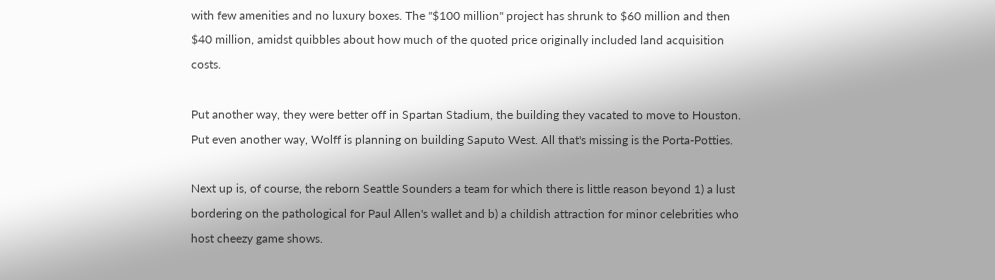with few amenities and no luxury boxes. The "$100 million" project has shrunk to $60 million and then $40 million, amidst quibbles about how much of the quoted price originally included land acquisition costs.

Put another way, they were better off in Spartan Stadium, the building they vacated to move to Houston. Put even another way, Wolff is planning on building Saputo West. All that's missing is the Porta-Potties.

Next up is, of course, the reborn Seattle Sounders a team for which there is little reason beyond 1) a lust bordering on the pathological for Paul Allen's wallet and b) a childish attraction for minor celebrities who host cheezy game shows.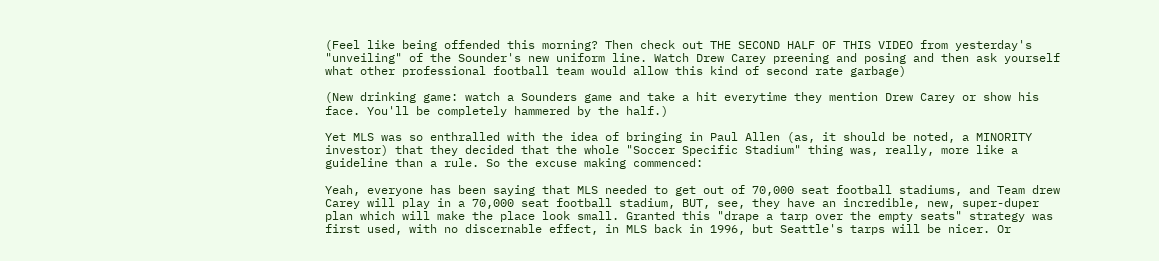(Feel like being offended this morning? Then check out THE SECOND HALF OF THIS VIDEO from yesterday's "unveiling" of the Sounder's new uniform line. Watch Drew Carey preening and posing and then ask yourself what other professional football team would allow this kind of second rate garbage)

(New drinking game: watch a Sounders game and take a hit everytime they mention Drew Carey or show his face. You'll be completely hammered by the half.)

Yet MLS was so enthralled with the idea of bringing in Paul Allen (as, it should be noted, a MINORITY investor) that they decided that the whole "Soccer Specific Stadium" thing was, really, more like a guideline than a rule. So the excuse making commenced:

Yeah, everyone has been saying that MLS needed to get out of 70,000 seat football stadiums, and Team drew Carey will play in a 70,000 seat football stadium, BUT, see, they have an incredible, new, super-duper plan which will make the place look small. Granted this "drape a tarp over the empty seats" strategy was first used, with no discernable effect, in MLS back in 1996, but Seattle's tarps will be nicer. Or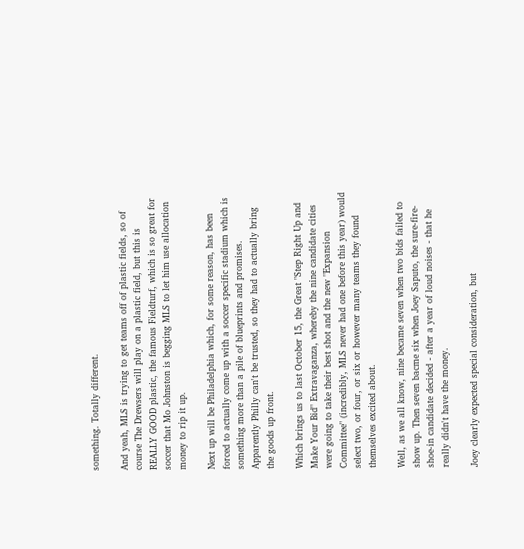something. Totally different.

And yeah, MLS is trying to get teams off of plastic fields, so of course The Drewsers will play on a plastic field, but this is REALLY GOOD plastic, the famous Fieldturf, which is so great for soccer that Mo Johnston is begging MLS to let him use allocation money to rip it up.

Next up will be Philadelphia which, for some reason, has been forced to actually come up with a soccer specific stadium which is something more than a pile of blueprints and promises. Apparently Philly can't be trusted, so they had to actually bring the goods up front.

Which brings us to last October 15, the Great "Step Right Up and Make Your Bid" Extravaganza, whereby the nine candidate cities were going to take their best shot and the new "Expansion Committee" (incredibly, MLS never had one before this year) would select two, or four, or six or however many teams they found themselves excited about.

Well, as we all know, nine became seven when two bids failed to show up. Then seven bacme six when Joey Saputo, the sure-fire-shoe-in candidate decided - after a year of loud noises - that he really didn't have the money.

Joey clearly expected special consideration, but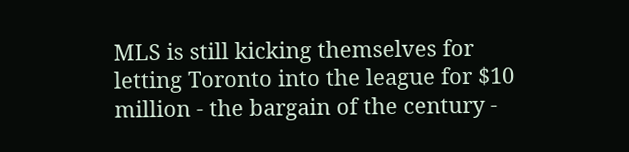MLS is still kicking themselves for letting Toronto into the league for $10 million - the bargain of the century -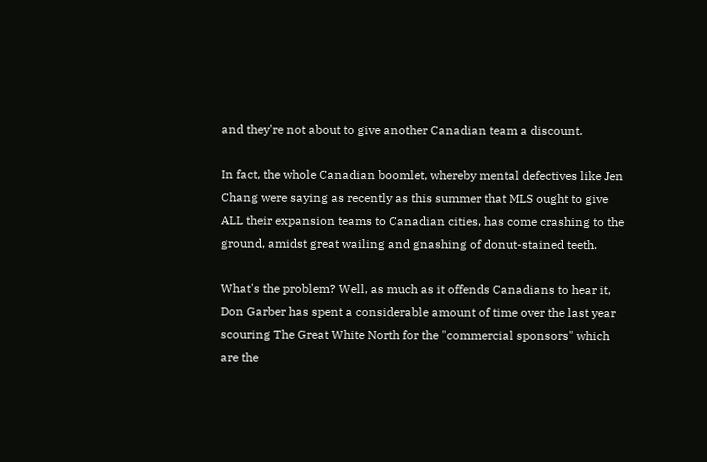and they're not about to give another Canadian team a discount.

In fact, the whole Canadian boomlet, whereby mental defectives like Jen Chang were saying as recently as this summer that MLS ought to give ALL their expansion teams to Canadian cities, has come crashing to the ground, amidst great wailing and gnashing of donut-stained teeth.

What's the problem? Well, as much as it offends Canadians to hear it, Don Garber has spent a considerable amount of time over the last year scouring The Great White North for the "commercial sponsors" which are the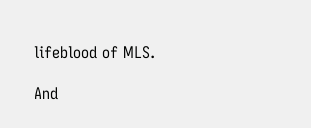lifeblood of MLS.

And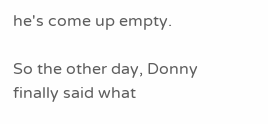he's come up empty.

So the other day, Donny finally said what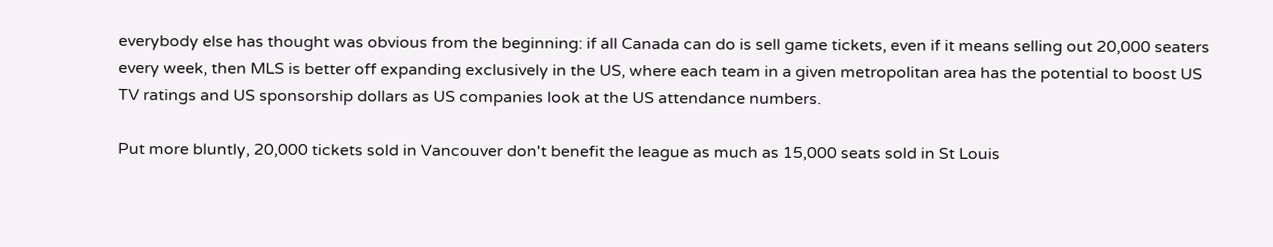everybody else has thought was obvious from the beginning: if all Canada can do is sell game tickets, even if it means selling out 20,000 seaters every week, then MLS is better off expanding exclusively in the US, where each team in a given metropolitan area has the potential to boost US TV ratings and US sponsorship dollars as US companies look at the US attendance numbers.

Put more bluntly, 20,000 tickets sold in Vancouver don't benefit the league as much as 15,000 seats sold in St Louis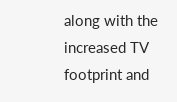along with the increased TV footprint and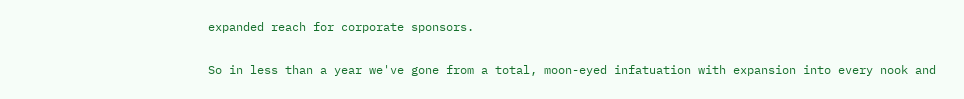expanded reach for corporate sponsors.

So in less than a year we've gone from a total, moon-eyed infatuation with expansion into every nook and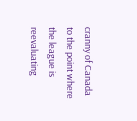cranny of Canada to the point where the league is reevaluating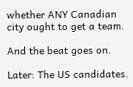whether ANY Canadian city ought to get a team.

And the beat goes on.

Later: The US candidates.